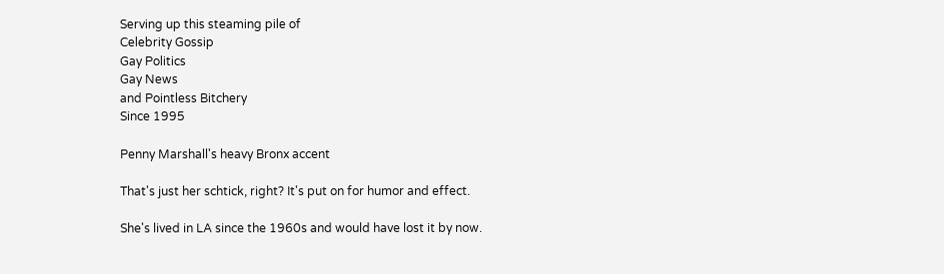Serving up this steaming pile of
Celebrity Gossip
Gay Politics
Gay News
and Pointless Bitchery
Since 1995

Penny Marshall's heavy Bronx accent

That's just her schtick, right? It's put on for humor and effect.

She's lived in LA since the 1960s and would have lost it by now.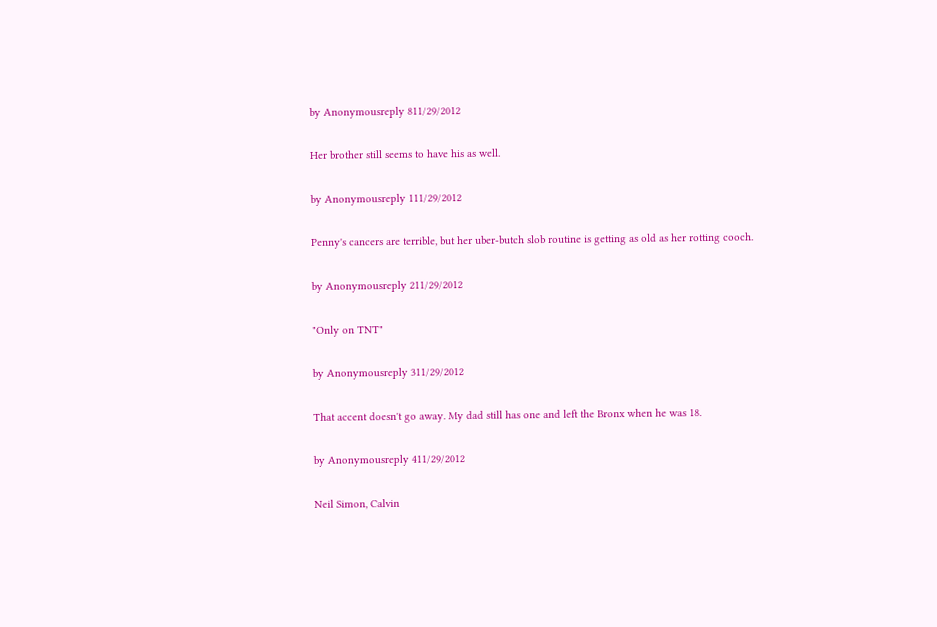by Anonymousreply 811/29/2012

Her brother still seems to have his as well.

by Anonymousreply 111/29/2012

Penny's cancers are terrible, but her uber-butch slob routine is getting as old as her rotting cooch.

by Anonymousreply 211/29/2012

"Only on TNT"

by Anonymousreply 311/29/2012

That accent doesn't go away. My dad still has one and left the Bronx when he was 18.

by Anonymousreply 411/29/2012

Neil Simon, Calvin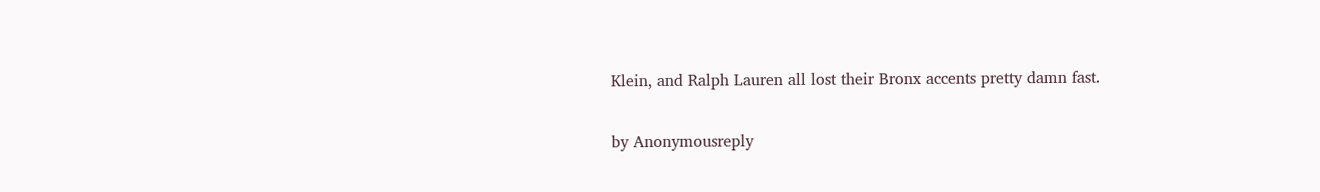Klein, and Ralph Lauren all lost their Bronx accents pretty damn fast.

by Anonymousreply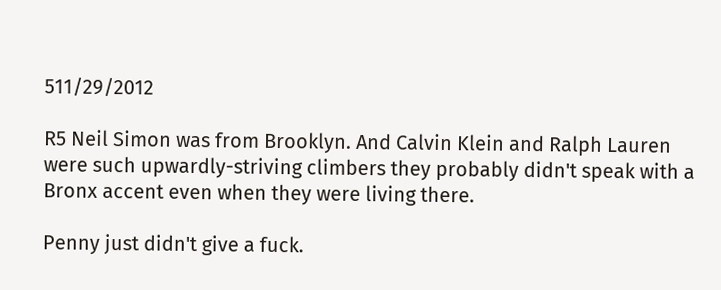511/29/2012

R5 Neil Simon was from Brooklyn. And Calvin Klein and Ralph Lauren were such upwardly-striving climbers they probably didn't speak with a Bronx accent even when they were living there.

Penny just didn't give a fuck.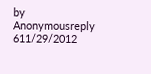by Anonymousreply 611/29/2012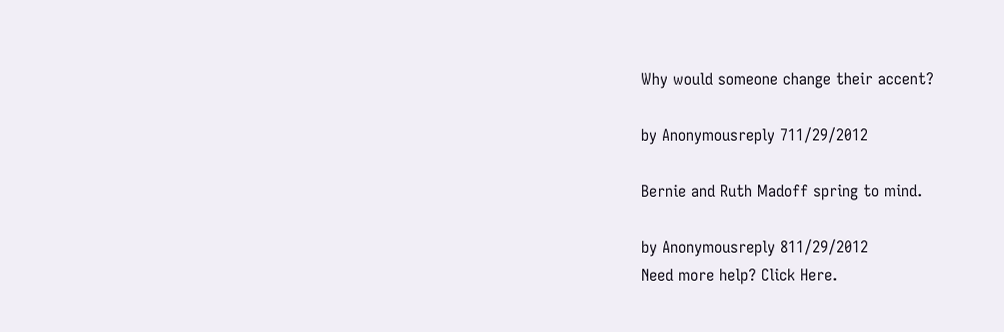Why would someone change their accent?

by Anonymousreply 711/29/2012

Bernie and Ruth Madoff spring to mind.

by Anonymousreply 811/29/2012
Need more help? Click Here.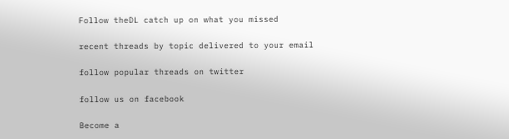Follow theDL catch up on what you missed

recent threads by topic delivered to your email

follow popular threads on twitter

follow us on facebook

Become a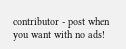contributor - post when you want with no ads!